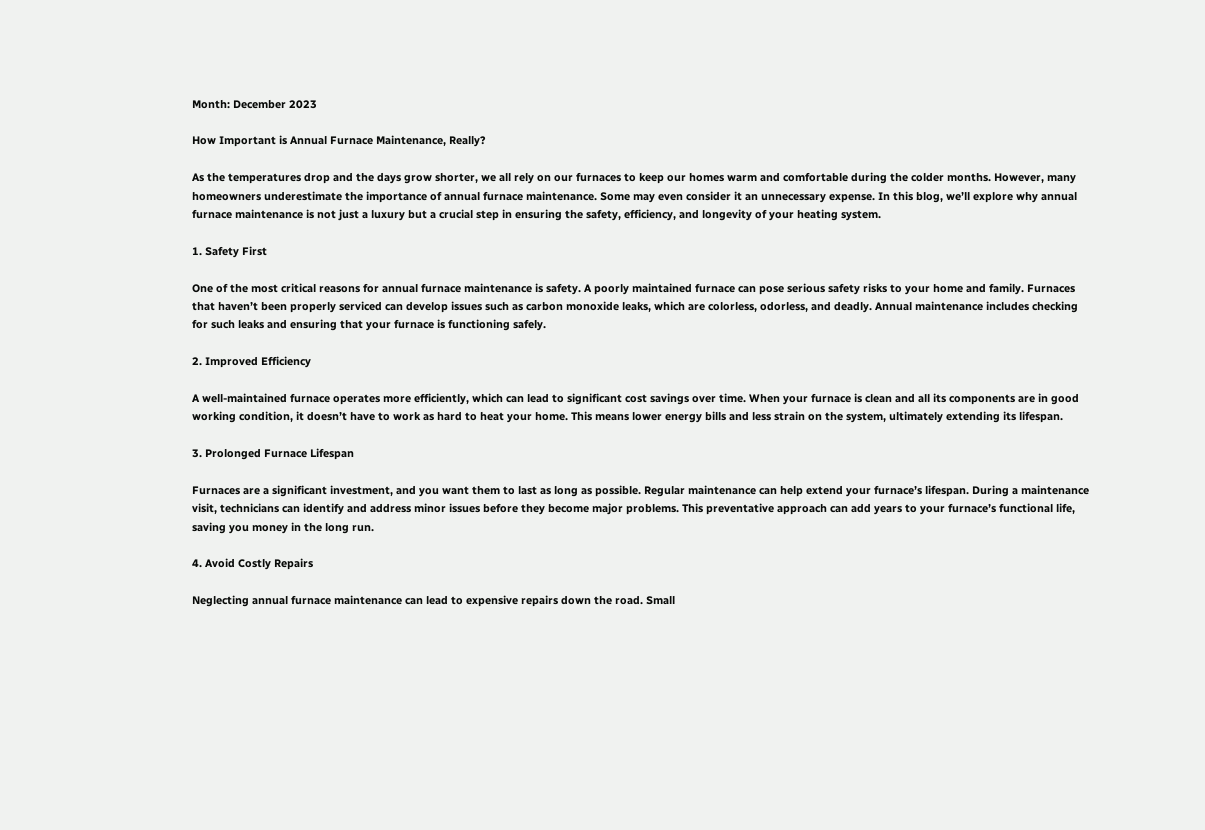Month: December 2023

How Important is Annual Furnace Maintenance, Really?

As the temperatures drop and the days grow shorter, we all rely on our furnaces to keep our homes warm and comfortable during the colder months. However, many homeowners underestimate the importance of annual furnace maintenance. Some may even consider it an unnecessary expense. In this blog, we’ll explore why annual furnace maintenance is not just a luxury but a crucial step in ensuring the safety, efficiency, and longevity of your heating system.

1. Safety First

One of the most critical reasons for annual furnace maintenance is safety. A poorly maintained furnace can pose serious safety risks to your home and family. Furnaces that haven’t been properly serviced can develop issues such as carbon monoxide leaks, which are colorless, odorless, and deadly. Annual maintenance includes checking for such leaks and ensuring that your furnace is functioning safely.

2. Improved Efficiency

A well-maintained furnace operates more efficiently, which can lead to significant cost savings over time. When your furnace is clean and all its components are in good working condition, it doesn’t have to work as hard to heat your home. This means lower energy bills and less strain on the system, ultimately extending its lifespan.

3. Prolonged Furnace Lifespan

Furnaces are a significant investment, and you want them to last as long as possible. Regular maintenance can help extend your furnace’s lifespan. During a maintenance visit, technicians can identify and address minor issues before they become major problems. This preventative approach can add years to your furnace’s functional life, saving you money in the long run.

4. Avoid Costly Repairs

Neglecting annual furnace maintenance can lead to expensive repairs down the road. Small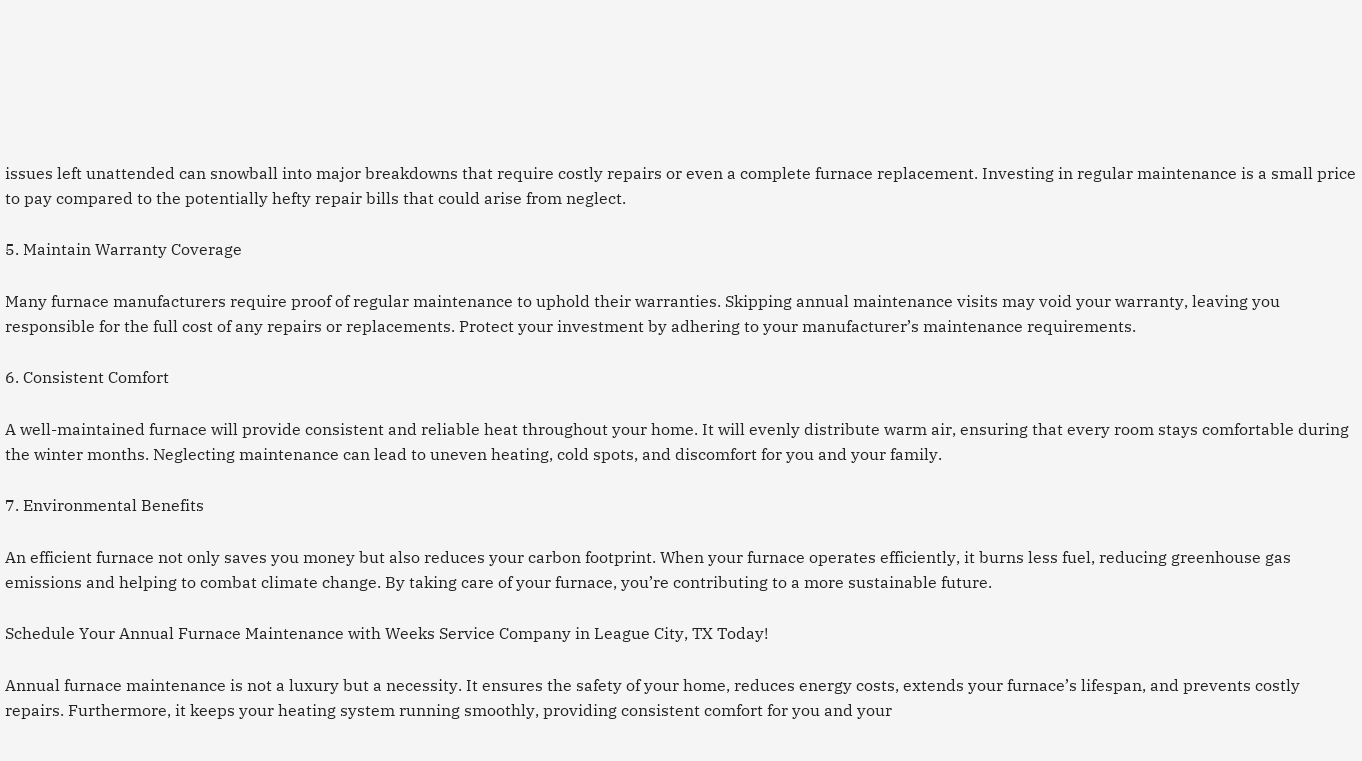issues left unattended can snowball into major breakdowns that require costly repairs or even a complete furnace replacement. Investing in regular maintenance is a small price to pay compared to the potentially hefty repair bills that could arise from neglect.

5. Maintain Warranty Coverage

Many furnace manufacturers require proof of regular maintenance to uphold their warranties. Skipping annual maintenance visits may void your warranty, leaving you responsible for the full cost of any repairs or replacements. Protect your investment by adhering to your manufacturer’s maintenance requirements.

6. Consistent Comfort

A well-maintained furnace will provide consistent and reliable heat throughout your home. It will evenly distribute warm air, ensuring that every room stays comfortable during the winter months. Neglecting maintenance can lead to uneven heating, cold spots, and discomfort for you and your family.

7. Environmental Benefits

An efficient furnace not only saves you money but also reduces your carbon footprint. When your furnace operates efficiently, it burns less fuel, reducing greenhouse gas emissions and helping to combat climate change. By taking care of your furnace, you’re contributing to a more sustainable future.

Schedule Your Annual Furnace Maintenance with Weeks Service Company in League City, TX Today!

Annual furnace maintenance is not a luxury but a necessity. It ensures the safety of your home, reduces energy costs, extends your furnace’s lifespan, and prevents costly repairs. Furthermore, it keeps your heating system running smoothly, providing consistent comfort for you and your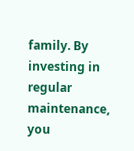family. By investing in regular maintenance, you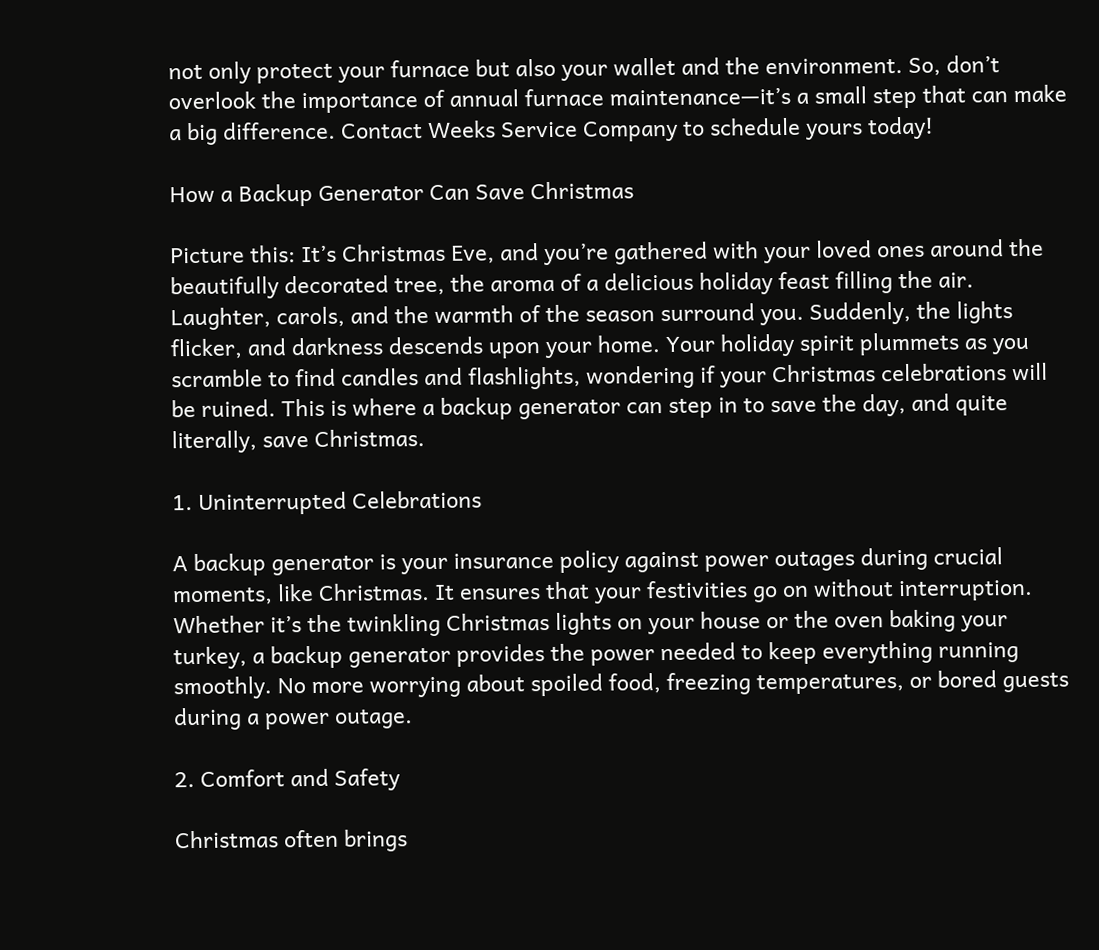not only protect your furnace but also your wallet and the environment. So, don’t overlook the importance of annual furnace maintenance—it’s a small step that can make a big difference. Contact Weeks Service Company to schedule yours today!

How a Backup Generator Can Save Christmas

Picture this: It’s Christmas Eve, and you’re gathered with your loved ones around the beautifully decorated tree, the aroma of a delicious holiday feast filling the air. Laughter, carols, and the warmth of the season surround you. Suddenly, the lights flicker, and darkness descends upon your home. Your holiday spirit plummets as you scramble to find candles and flashlights, wondering if your Christmas celebrations will be ruined. This is where a backup generator can step in to save the day, and quite literally, save Christmas.

1. Uninterrupted Celebrations

A backup generator is your insurance policy against power outages during crucial moments, like Christmas. It ensures that your festivities go on without interruption. Whether it’s the twinkling Christmas lights on your house or the oven baking your turkey, a backup generator provides the power needed to keep everything running smoothly. No more worrying about spoiled food, freezing temperatures, or bored guests during a power outage.

2. Comfort and Safety

Christmas often brings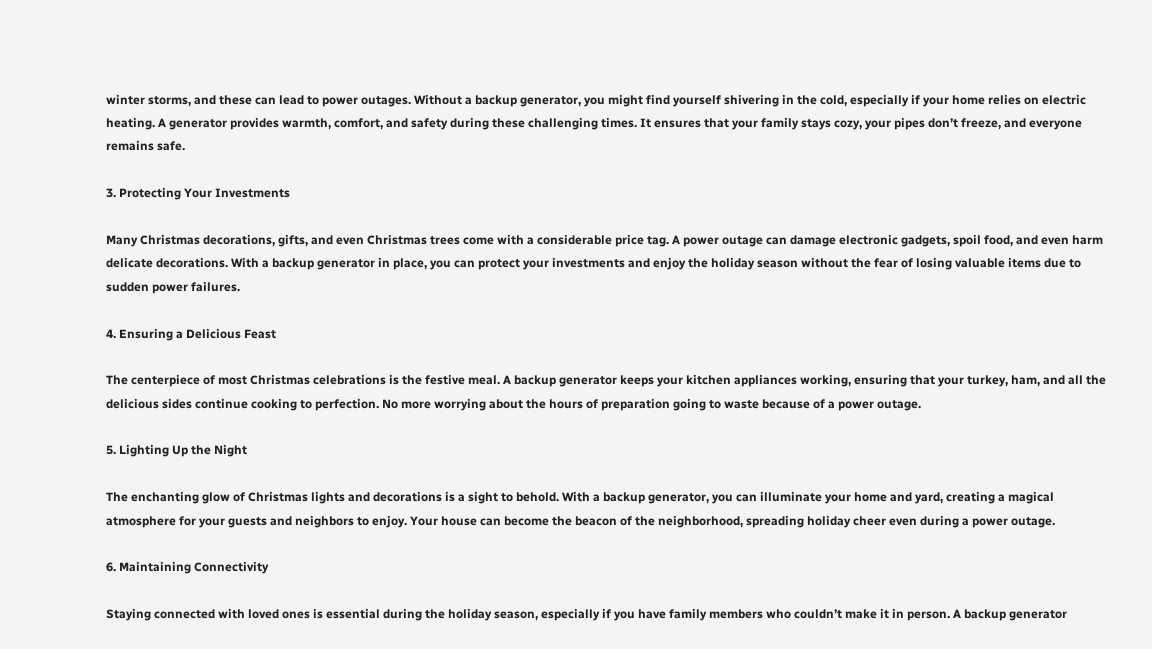winter storms, and these can lead to power outages. Without a backup generator, you might find yourself shivering in the cold, especially if your home relies on electric heating. A generator provides warmth, comfort, and safety during these challenging times. It ensures that your family stays cozy, your pipes don’t freeze, and everyone remains safe.

3. Protecting Your Investments

Many Christmas decorations, gifts, and even Christmas trees come with a considerable price tag. A power outage can damage electronic gadgets, spoil food, and even harm delicate decorations. With a backup generator in place, you can protect your investments and enjoy the holiday season without the fear of losing valuable items due to sudden power failures.

4. Ensuring a Delicious Feast

The centerpiece of most Christmas celebrations is the festive meal. A backup generator keeps your kitchen appliances working, ensuring that your turkey, ham, and all the delicious sides continue cooking to perfection. No more worrying about the hours of preparation going to waste because of a power outage.

5. Lighting Up the Night

The enchanting glow of Christmas lights and decorations is a sight to behold. With a backup generator, you can illuminate your home and yard, creating a magical atmosphere for your guests and neighbors to enjoy. Your house can become the beacon of the neighborhood, spreading holiday cheer even during a power outage.

6. Maintaining Connectivity

Staying connected with loved ones is essential during the holiday season, especially if you have family members who couldn’t make it in person. A backup generator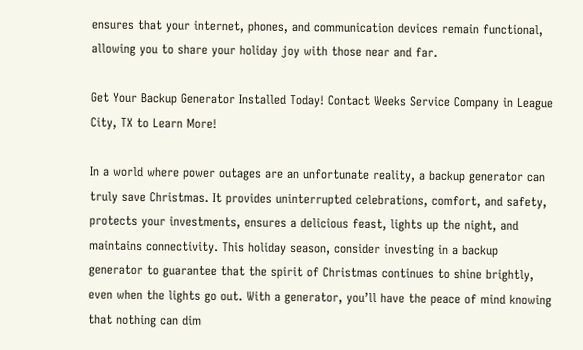ensures that your internet, phones, and communication devices remain functional, allowing you to share your holiday joy with those near and far.

Get Your Backup Generator Installed Today! Contact Weeks Service Company in League City, TX to Learn More!

In a world where power outages are an unfortunate reality, a backup generator can truly save Christmas. It provides uninterrupted celebrations, comfort, and safety, protects your investments, ensures a delicious feast, lights up the night, and maintains connectivity. This holiday season, consider investing in a backup generator to guarantee that the spirit of Christmas continues to shine brightly, even when the lights go out. With a generator, you’ll have the peace of mind knowing that nothing can dim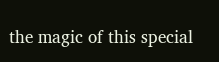the magic of this special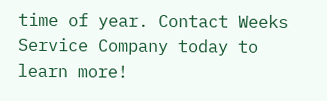time of year. Contact Weeks Service Company today to learn more!